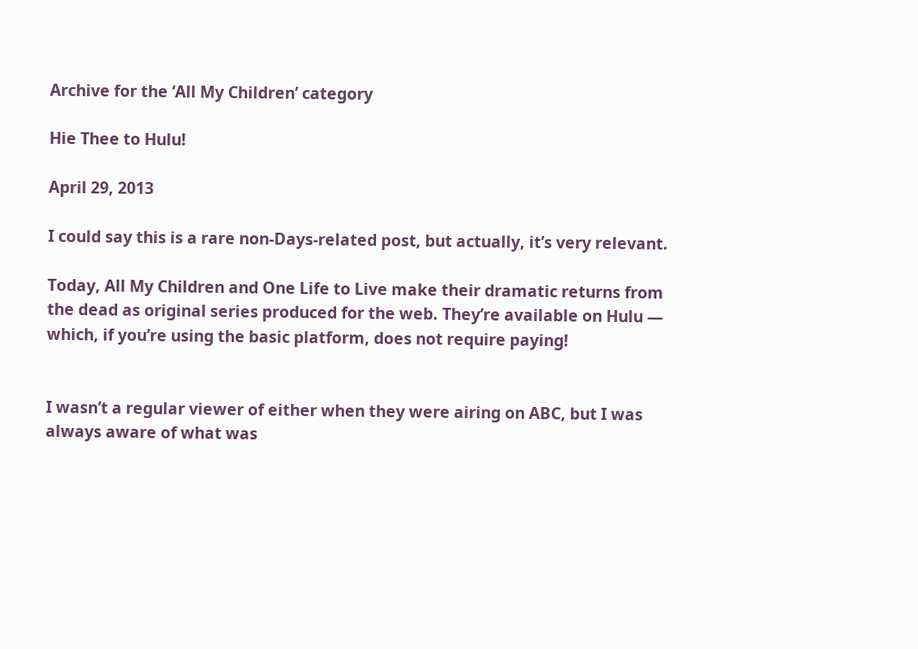Archive for the ‘All My Children’ category

Hie Thee to Hulu!

April 29, 2013

I could say this is a rare non-Days-related post, but actually, it’s very relevant.

Today, All My Children and One Life to Live make their dramatic returns from the dead as original series produced for the web. They’re available on Hulu — which, if you’re using the basic platform, does not require paying!


I wasn’t a regular viewer of either when they were airing on ABC, but I was always aware of what was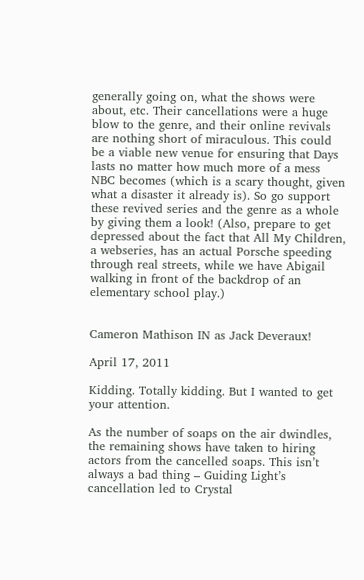generally going on, what the shows were about, etc. Their cancellations were a huge blow to the genre, and their online revivals are nothing short of miraculous. This could be a viable new venue for ensuring that Days lasts no matter how much more of a mess NBC becomes (which is a scary thought, given what a disaster it already is). So go support these revived series and the genre as a whole by giving them a look! (Also, prepare to get depressed about the fact that All My Children, a webseries, has an actual Porsche speeding through real streets, while we have Abigail walking in front of the backdrop of an elementary school play.)


Cameron Mathison IN as Jack Deveraux!

April 17, 2011

Kidding. Totally kidding. But I wanted to get your attention.

As the number of soaps on the air dwindles, the remaining shows have taken to hiring actors from the cancelled soaps. This isn’t always a bad thing – Guiding Light’s cancellation led to Crystal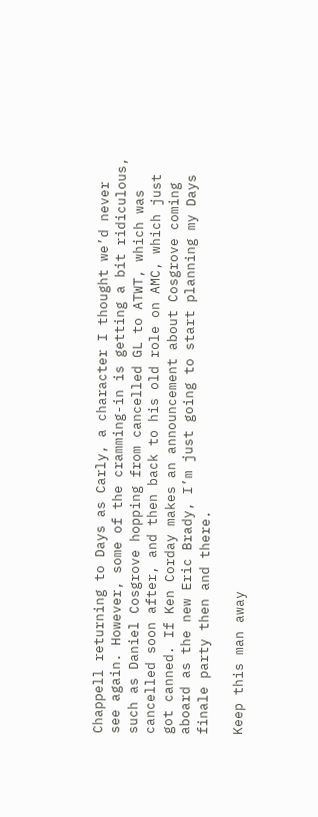Chappell returning to Days as Carly, a character I thought we’d never see again. However, some of the cramming-in is getting a bit ridiculous, such as Daniel Cosgrove hopping from cancelled GL to ATWT, which was cancelled soon after, and then back to his old role on AMC, which just got canned. If Ken Corday makes an announcement about Cosgrove coming aboard as the new Eric Brady, I’m just going to start planning my Days finale party then and there.

Keep this man away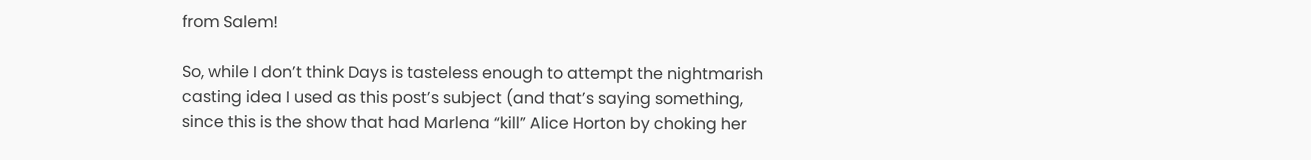from Salem!

So, while I don’t think Days is tasteless enough to attempt the nightmarish casting idea I used as this post’s subject (and that’s saying something, since this is the show that had Marlena “kill” Alice Horton by choking her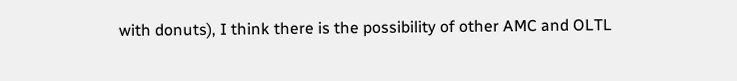with donuts), I think there is the possibility of other AMC and OLTL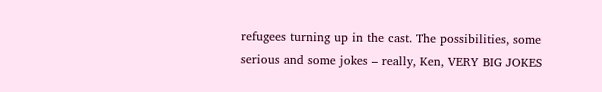refugees turning up in the cast. The possibilities, some serious and some jokes – really, Ken, VERY BIG JOKES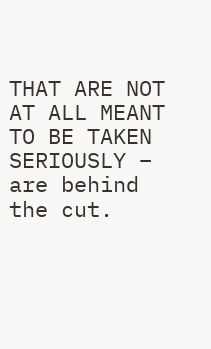THAT ARE NOT AT ALL MEANT TO BE TAKEN SERIOUSLY – are behind the cut.